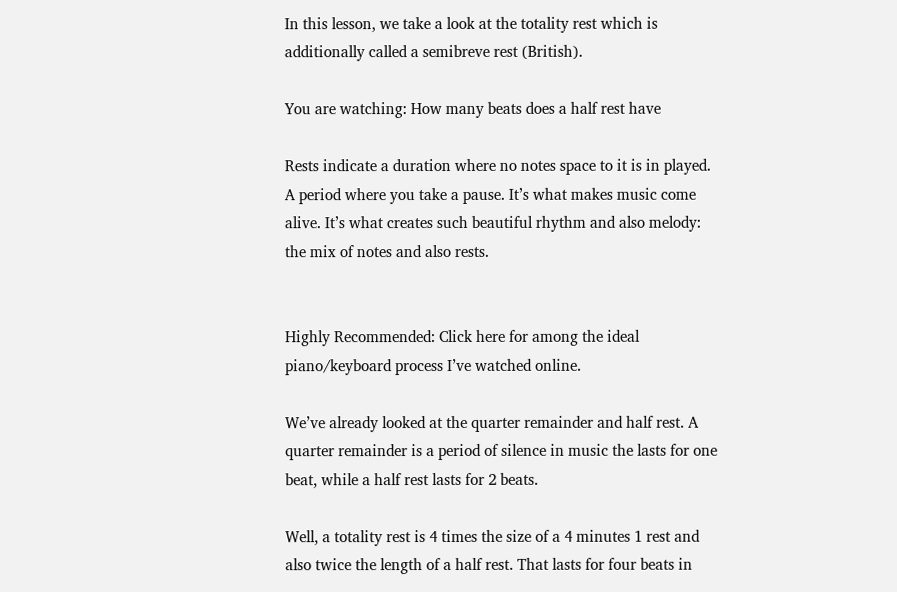In this lesson, we take a look at the totality rest which is additionally called a semibreve rest (British).

You are watching: How many beats does a half rest have

Rests indicate a duration where no notes space to it is in played. A period where you take a pause. It’s what makes music come alive. It’s what creates such beautiful rhythm and also melody: the mix of notes and also rests.


Highly Recommended: Click here for among the ideal piano/keyboard process I’ve watched online.

We’ve already looked at the quarter remainder and half rest. A quarter remainder is a period of silence in music the lasts for one beat, while a half rest lasts for 2 beats.

Well, a totality rest is 4 times the size of a 4 minutes 1 rest and also twice the length of a half rest. That lasts for four beats in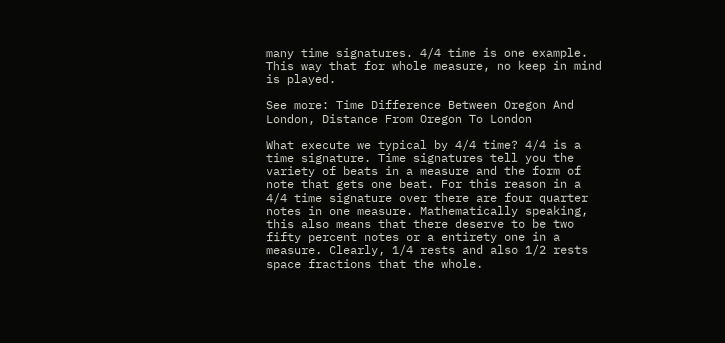many time signatures. 4/4 time is one example. This way that for whole measure, no keep in mind is played.

See more: Time Difference Between Oregon And London, Distance From Oregon To London

What execute we typical by 4/4 time? 4/4 is a time signature. Time signatures tell you the variety of beats in a measure and the form of note that gets one beat. For this reason in a 4/4 time signature over there are four quarter notes in one measure. Mathematically speaking, this also means that there deserve to be two fifty percent notes or a entirety one in a measure. Clearly, 1/4 rests and also 1/2 rests space fractions that the whole.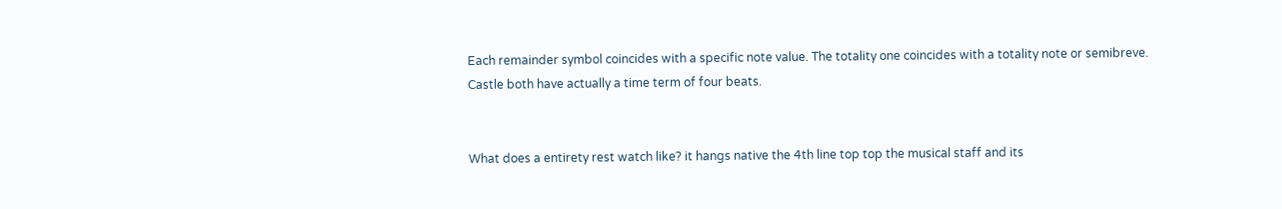Each remainder symbol coincides with a specific note value. The totality one coincides with a totality note or semibreve. Castle both have actually a time term of four beats.


What does a entirety rest watch like? it hangs native the 4th line top top the musical staff and its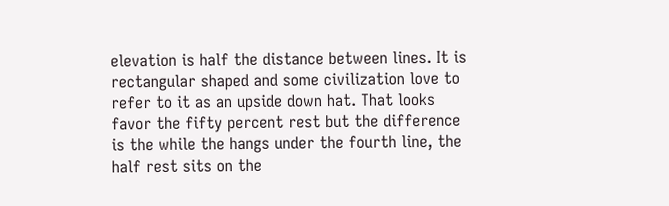elevation is half the distance between lines. It is rectangular shaped and some civilization love to refer to it as an upside down hat. That looks favor the fifty percent rest but the difference is the while the hangs under the fourth line, the half rest sits on the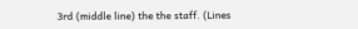3rd (middle line) the the staff. (Lines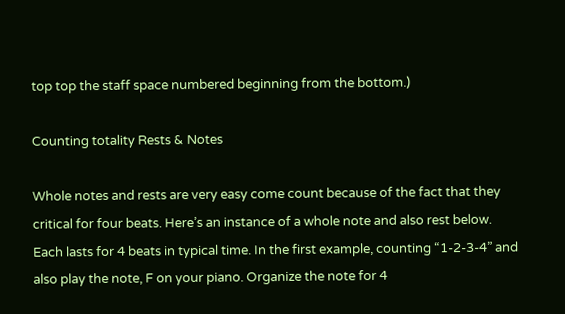top top the staff space numbered beginning from the bottom.)

Counting totality Rests & Notes

Whole notes and rests are very easy come count because of the fact that they critical for four beats. Here’s an instance of a whole note and also rest below. Each lasts for 4 beats in typical time. In the first example, counting “1-2-3-4” and also play the note, F on your piano. Organize the note for 4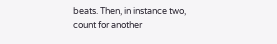beats. Then, in instance two, count for another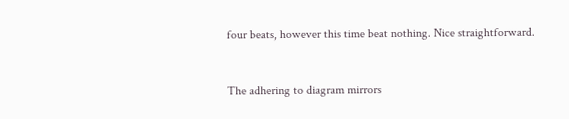four beats, however this time beat nothing. Nice straightforward.


The adhering to diagram mirrors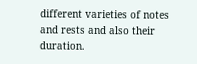different varieties of notes and rests and also their duration.